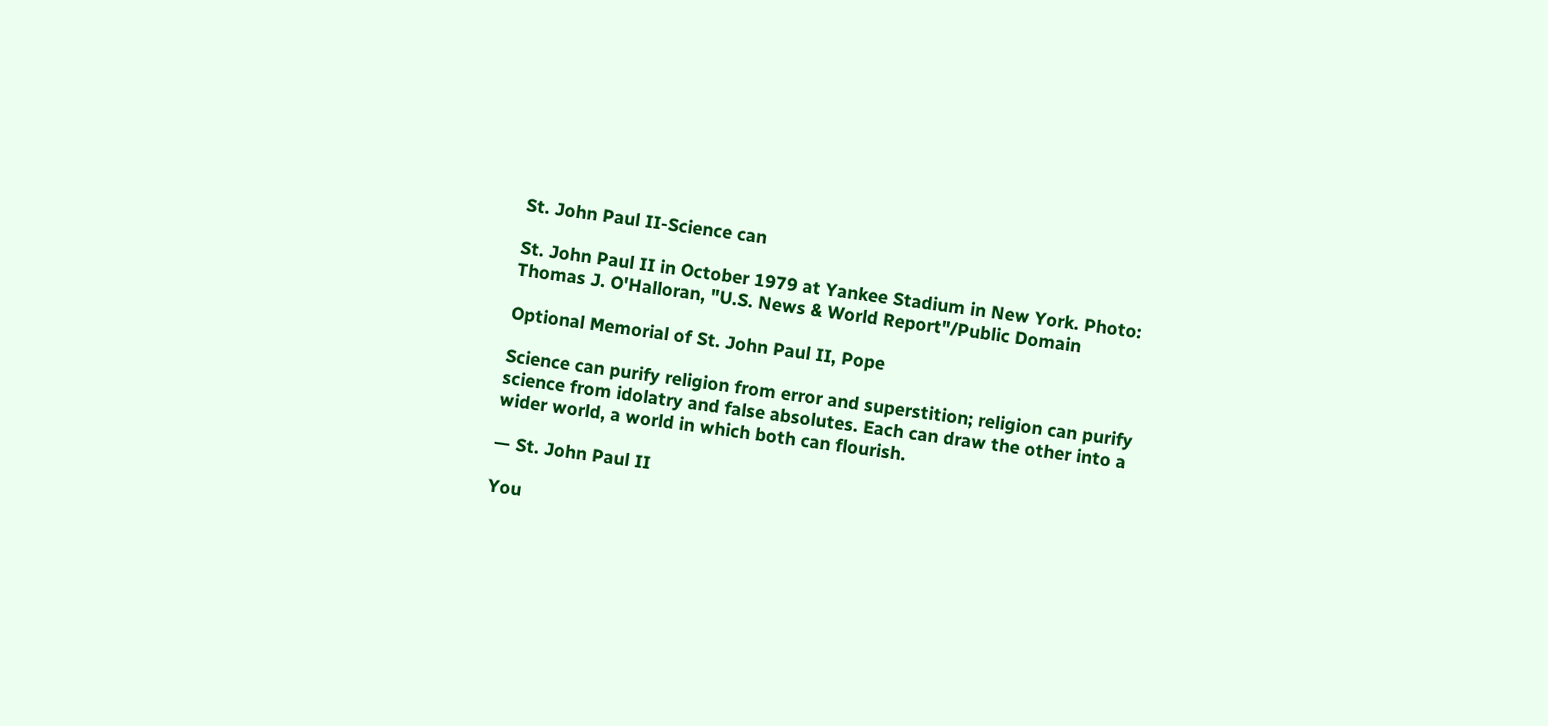St. John Paul II-Science can

St. John Paul II in October 1979 at Yankee Stadium in New York. Photo: Thomas J. O'Halloran, "U.S. News & World Report"/Public Domain

Optional Memorial of St. John Paul II, Pope

Science can purify religion from error and superstition; religion can purify science from idolatry and false absolutes. Each can draw the other into a wider world, a world in which both can flourish.

— St. John Paul II

You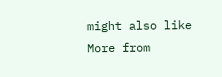might also like More from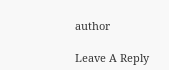author

Leave A Reply